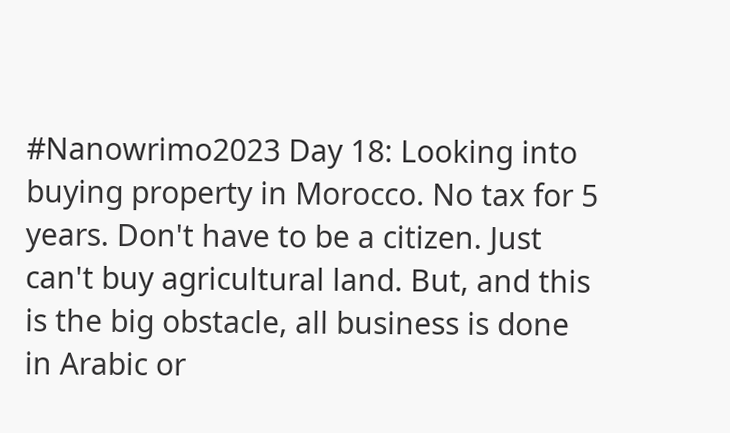#Nanowrimo2023 Day 18: Looking into buying property in Morocco. No tax for 5 years. Don't have to be a citizen. Just can't buy agricultural land. But, and this is the big obstacle, all business is done in Arabic or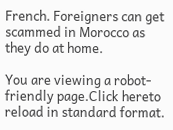French. Foreigners can get scammed in Morocco as they do at home.

You are viewing a robot-friendly page.Click hereto reload in standard format.